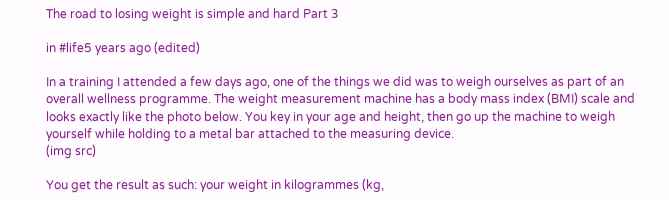The road to losing weight is simple and hard Part 3

in #life5 years ago (edited)

In a training I attended a few days ago, one of the things we did was to weigh ourselves as part of an overall wellness programme. The weight measurement machine has a body mass index (BMI) scale and looks exactly like the photo below. You key in your age and height, then go up the machine to weigh yourself while holding to a metal bar attached to the measuring device.
(img src)

You get the result as such: your weight in kilogrammes (kg,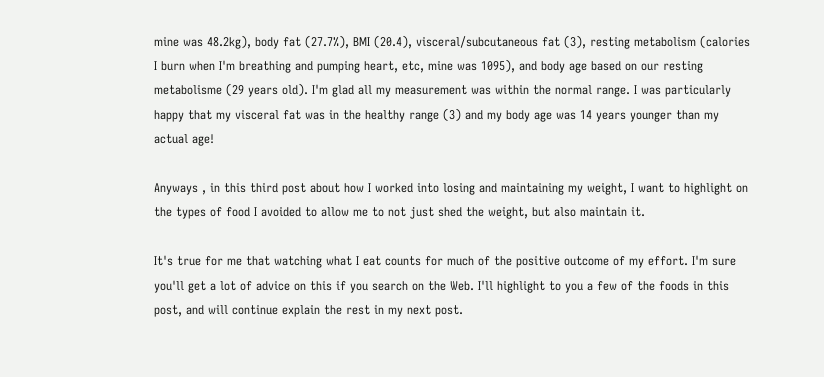mine was 48.2kg), body fat (27.7%), BMI (20.4), visceral/subcutaneous fat (3), resting metabolism (calories I burn when I'm breathing and pumping heart, etc, mine was 1095), and body age based on our resting metabolisme (29 years old). I'm glad all my measurement was within the normal range. I was particularly happy that my visceral fat was in the healthy range (3) and my body age was 14 years younger than my actual age!

Anyways , in this third post about how I worked into losing and maintaining my weight, I want to highlight on the types of food I avoided to allow me to not just shed the weight, but also maintain it.

It's true for me that watching what I eat counts for much of the positive outcome of my effort. I'm sure you'll get a lot of advice on this if you search on the Web. I'll highlight to you a few of the foods in this post, and will continue explain the rest in my next post.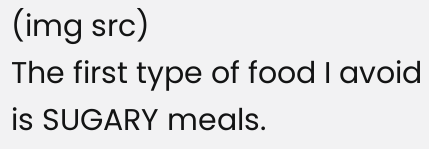(img src)
The first type of food I avoid is SUGARY meals.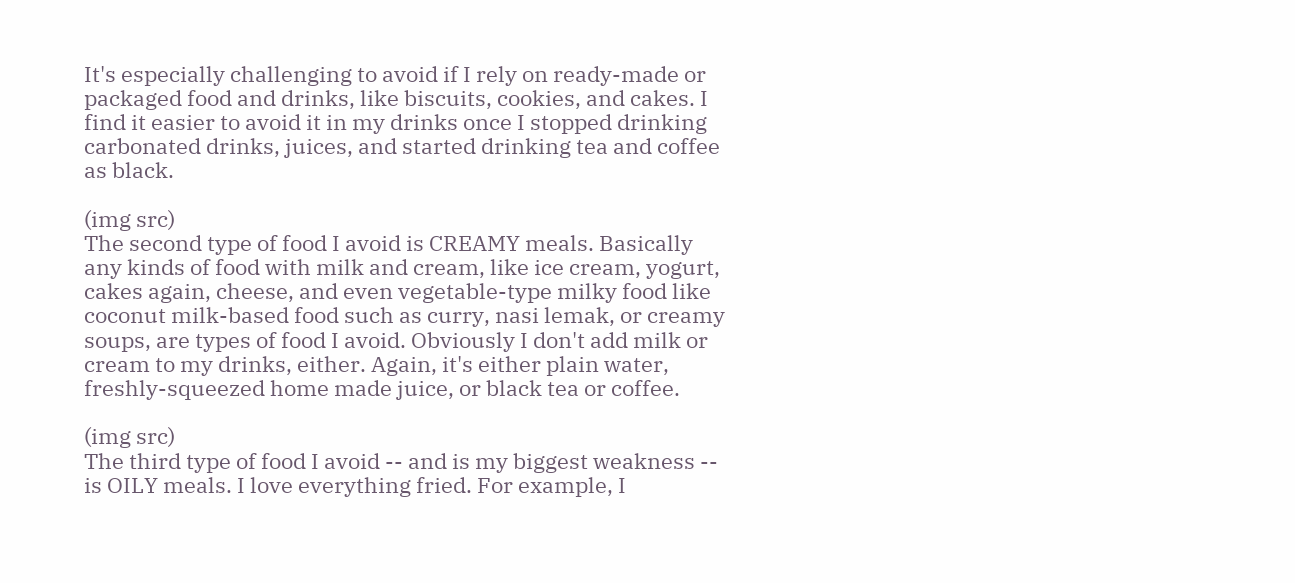It's especially challenging to avoid if I rely on ready-made or packaged food and drinks, like biscuits, cookies, and cakes. I find it easier to avoid it in my drinks once I stopped drinking carbonated drinks, juices, and started drinking tea and coffee as black.

(img src)
The second type of food I avoid is CREAMY meals. Basically any kinds of food with milk and cream, like ice cream, yogurt, cakes again, cheese, and even vegetable-type milky food like coconut milk-based food such as curry, nasi lemak, or creamy soups, are types of food I avoid. Obviously I don't add milk or cream to my drinks, either. Again, it's either plain water, freshly-squeezed home made juice, or black tea or coffee.

(img src)
The third type of food I avoid -- and is my biggest weakness -- is OILY meals. I love everything fried. For example, I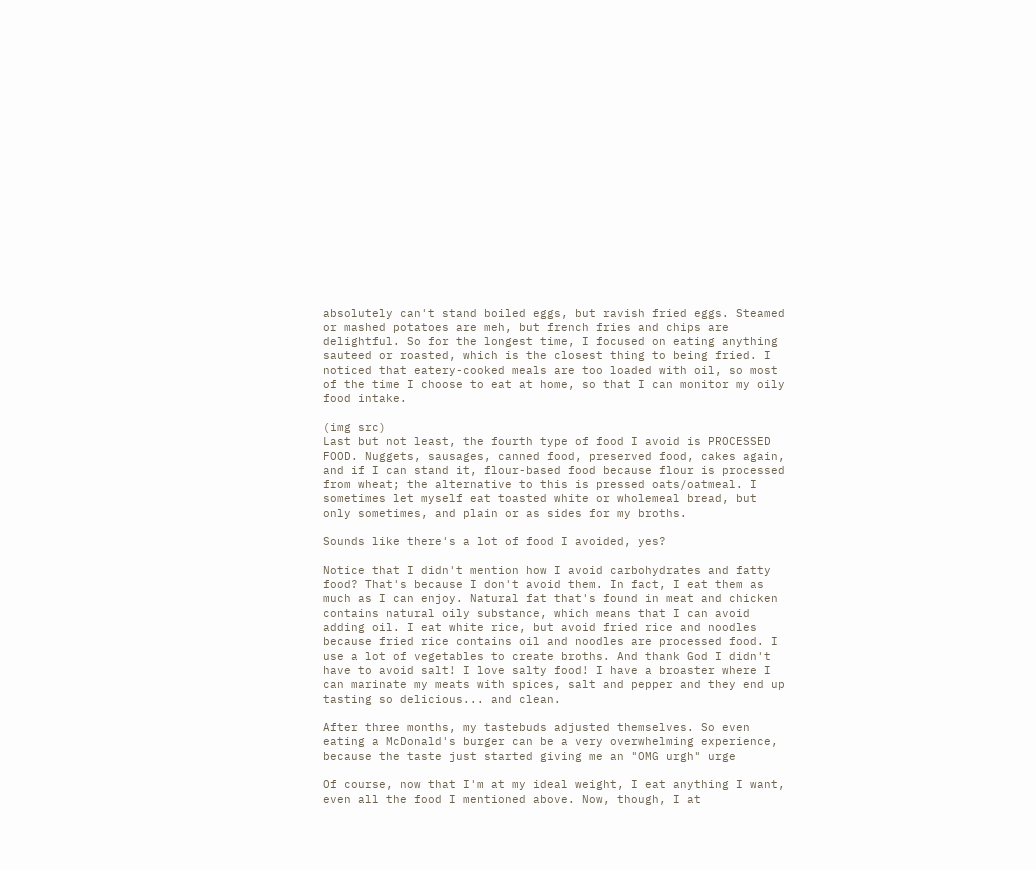absolutely can't stand boiled eggs, but ravish fried eggs. Steamed or mashed potatoes are meh, but french fries and chips are delightful. So for the longest time, I focused on eating anything sauteed or roasted, which is the closest thing to being fried. I noticed that eatery-cooked meals are too loaded with oil, so most of the time I choose to eat at home, so that I can monitor my oily food intake.

(img src)
Last but not least, the fourth type of food I avoid is PROCESSED FOOD. Nuggets, sausages, canned food, preserved food, cakes again, and if I can stand it, flour-based food because flour is processed from wheat; the alternative to this is pressed oats/oatmeal. I sometimes let myself eat toasted white or wholemeal bread, but only sometimes, and plain or as sides for my broths.

Sounds like there's a lot of food I avoided, yes?

Notice that I didn't mention how I avoid carbohydrates and fatty food? That's because I don't avoid them. In fact, I eat them as much as I can enjoy. Natural fat that's found in meat and chicken contains natural oily substance, which means that I can avoid adding oil. I eat white rice, but avoid fried rice and noodles because fried rice contains oil and noodles are processed food. I use a lot of vegetables to create broths. And thank God I didn't have to avoid salt! I love salty food! I have a broaster where I can marinate my meats with spices, salt and pepper and they end up tasting so delicious... and clean.

After three months, my tastebuds adjusted themselves. So even eating a McDonald's burger can be a very overwhelming experience, because the taste just started giving me an "OMG urgh" urge

Of course, now that I'm at my ideal weight, I eat anything I want, even all the food I mentioned above. Now, though, I at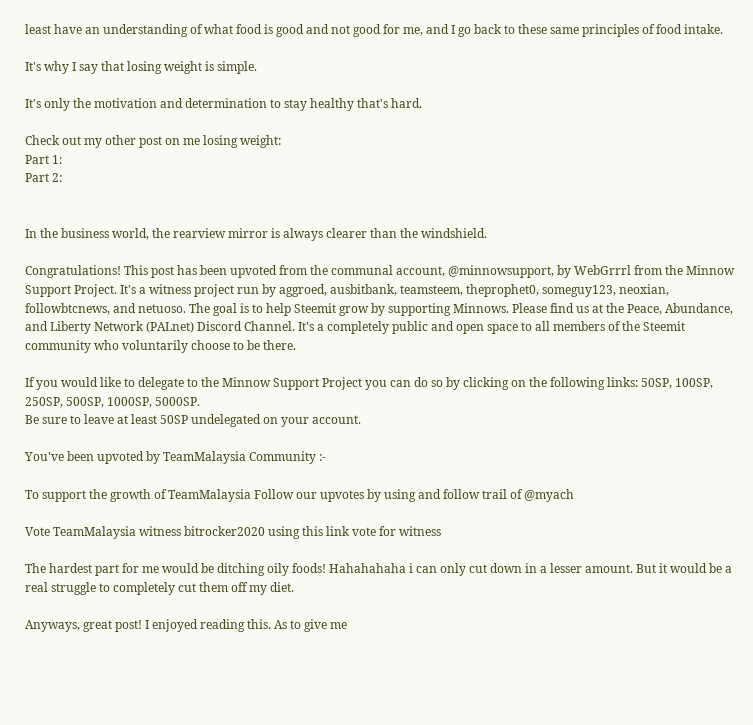least have an understanding of what food is good and not good for me, and I go back to these same principles of food intake.

It's why I say that losing weight is simple.

It's only the motivation and determination to stay healthy that's hard.

Check out my other post on me losing weight:
Part 1:
Part 2:


In the business world, the rearview mirror is always clearer than the windshield.

Congratulations! This post has been upvoted from the communal account, @minnowsupport, by WebGrrrl from the Minnow Support Project. It's a witness project run by aggroed, ausbitbank, teamsteem, theprophet0, someguy123, neoxian, followbtcnews, and netuoso. The goal is to help Steemit grow by supporting Minnows. Please find us at the Peace, Abundance, and Liberty Network (PALnet) Discord Channel. It's a completely public and open space to all members of the Steemit community who voluntarily choose to be there.

If you would like to delegate to the Minnow Support Project you can do so by clicking on the following links: 50SP, 100SP, 250SP, 500SP, 1000SP, 5000SP.
Be sure to leave at least 50SP undelegated on your account.

You've been upvoted by TeamMalaysia Community :-

To support the growth of TeamMalaysia Follow our upvotes by using and follow trail of @myach

Vote TeamMalaysia witness bitrocker2020 using this link vote for witness

The hardest part for me would be ditching oily foods! Hahahahaha i can only cut down in a lesser amount. But it would be a real struggle to completely cut them off my diet.

Anyways, great post! I enjoyed reading this. As to give me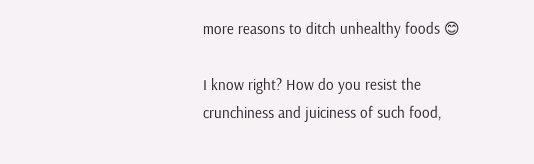more reasons to ditch unhealthy foods 😊

I know right? How do you resist the crunchiness and juiciness of such food,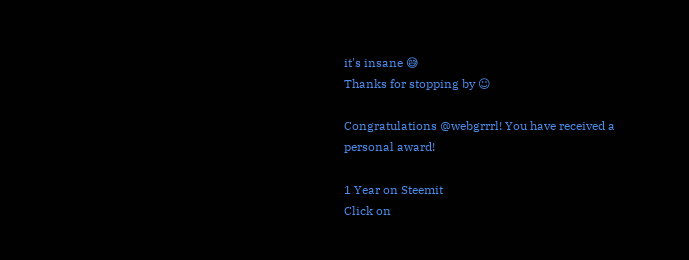it's insane 😅
Thanks for stopping by ☺

Congratulations @webgrrrl! You have received a personal award!

1 Year on Steemit
Click on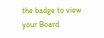the badge to view your Board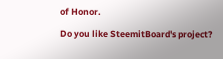of Honor.

Do you like SteemitBoard's project?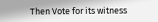Then Vote for its witness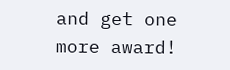and get one more award!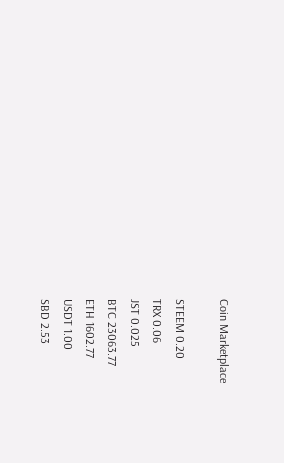Coin Marketplace

STEEM 0.20
TRX 0.06
JST 0.025
BTC 23063.77
ETH 1602.77
USDT 1.00
SBD 2.53